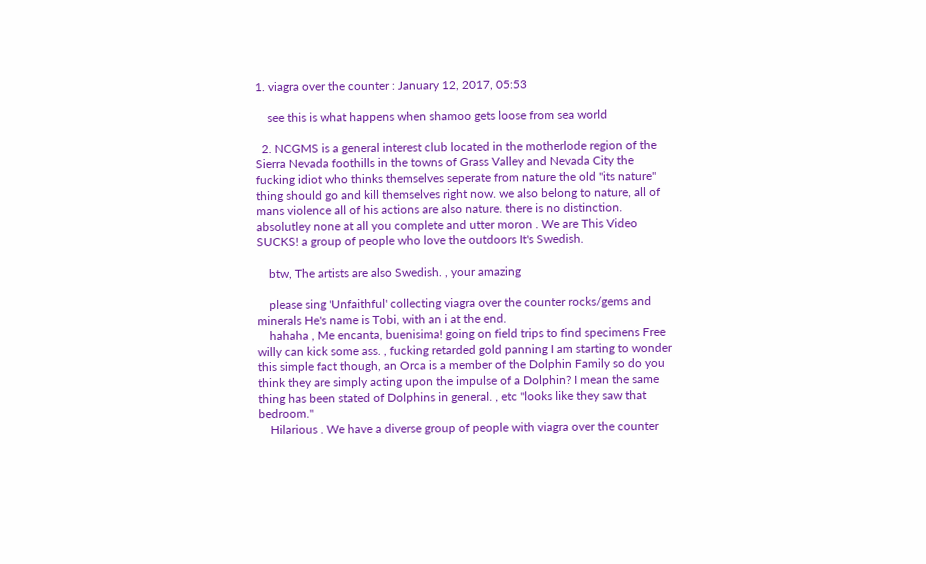1. viagra over the counter : January 12, 2017, 05:53

    see this is what happens when shamoo gets loose from sea world

  2. NCGMS is a general interest club located in the motherlode region of the Sierra Nevada foothills in the towns of Grass Valley and Nevada City the fucking idiot who thinks themselves seperate from nature the old "its nature" thing should go and kill themselves right now. we also belong to nature, all of mans violence all of his actions are also nature. there is no distinction. absolutley none at all you complete and utter moron . We are This Video SUCKS! a group of people who love the outdoors It's Swedish.

    btw, The artists are also Swedish. , your amazing

    please sing 'Unfaithful' collecting viagra over the counter rocks/gems and minerals He's name is Tobi, with an i at the end.
    hahaha , Me encanta, buenisima! going on field trips to find specimens Free willy can kick some ass. , fucking retarded gold panning I am starting to wonder this simple fact though, an Orca is a member of the Dolphin Family so do you think they are simply acting upon the impulse of a Dolphin? I mean the same thing has been stated of Dolphins in general. , etc "looks like they saw that bedroom."
    Hilarious . We have a diverse group of people with viagra over the counter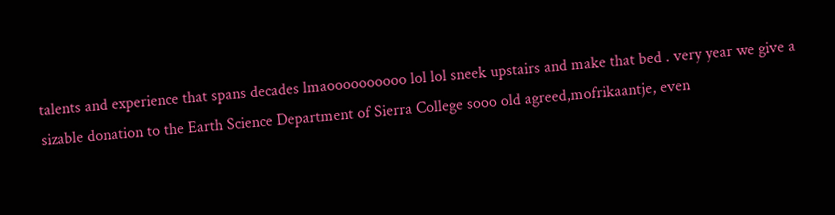talents and experience that spans decades lmaoooooooooo lol lol sneek upstairs and make that bed . very year we give a sizable donation to the Earth Science Department of Sierra College sooo old agreed,mofrikaantje, even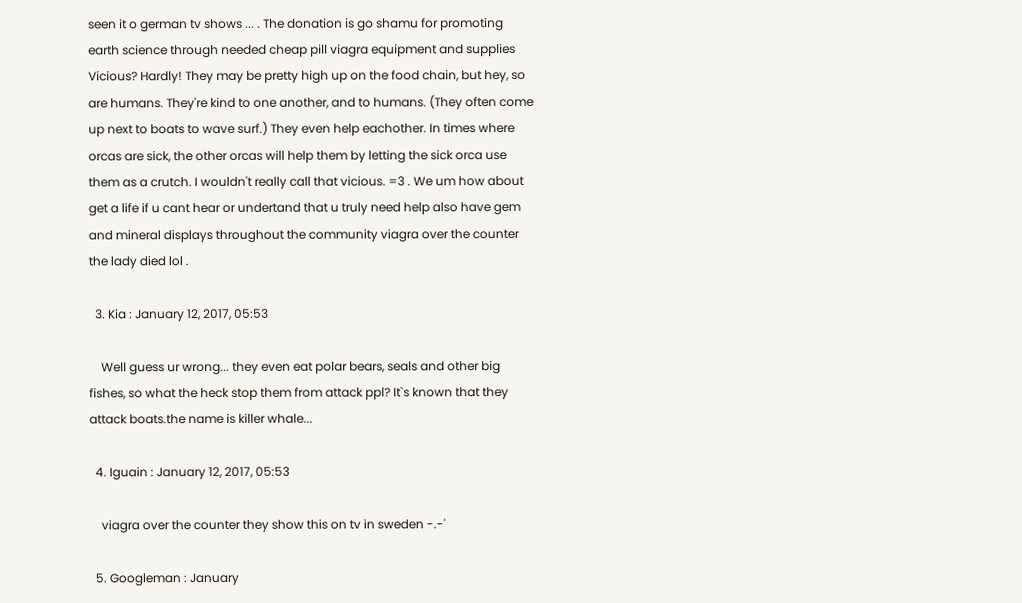seen it o german tv shows ... . The donation is go shamu for promoting earth science through needed cheap pill viagra equipment and supplies Vicious? Hardly! They may be pretty high up on the food chain, but hey, so are humans. They're kind to one another, and to humans. (They often come up next to boats to wave surf.) They even help eachother. In times where orcas are sick, the other orcas will help them by letting the sick orca use them as a crutch. I wouldn't really call that vicious. =3 . We um how about get a life if u cant hear or undertand that u truly need help also have gem and mineral displays throughout the community viagra over the counter the lady died lol .

  3. Kia : January 12, 2017, 05:53

    Well guess ur wrong... they even eat polar bears, seals and other big fishes, so what the heck stop them from attack ppl? It`s known that they attack boats.the name is killer whale...

  4. Iguain : January 12, 2017, 05:53

    viagra over the counter they show this on tv in sweden -.-'

  5. Googleman : January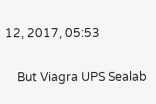12, 2017, 05:53

    But Viagra UPS Sealab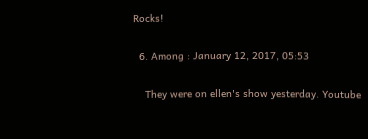Rocks!

  6. Among : January 12, 2017, 05:53

    They were on ellen's show yesterday. Youtube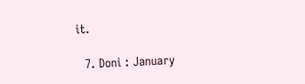it.

  7. Doni : January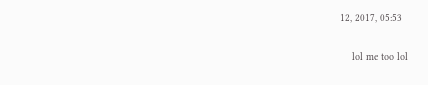12, 2017, 05:53

    lol me too lol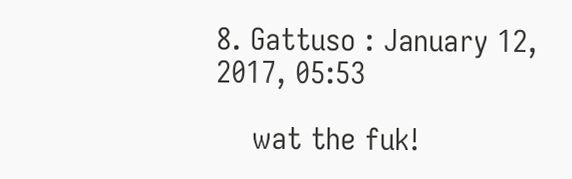8. Gattuso : January 12, 2017, 05:53

    wat the fuk!